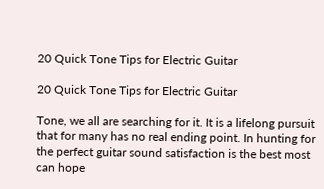20 Quick Tone Tips for Electric Guitar

20 Quick Tone Tips for Electric Guitar

Tone, we all are searching for it. It is a lifelong pursuit that for many has no real ending point. In hunting for the perfect guitar sound satisfaction is the best most can hope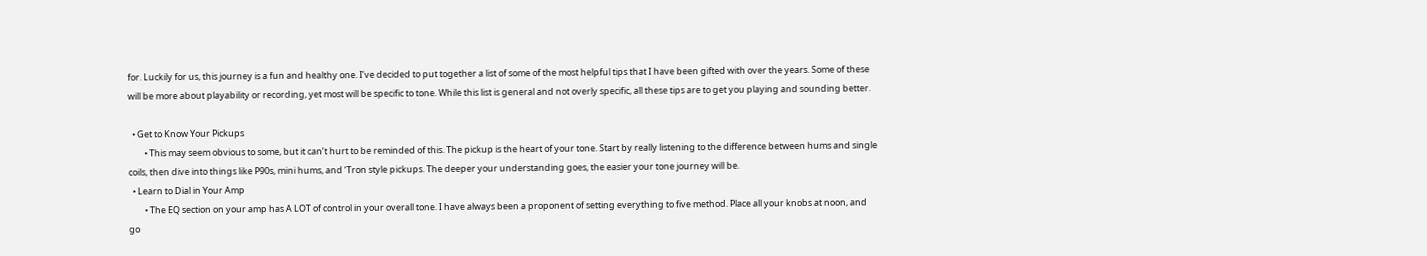for. Luckily for us, this journey is a fun and healthy one. I’ve decided to put together a list of some of the most helpful tips that I have been gifted with over the years. Some of these will be more about playability or recording, yet most will be specific to tone. While this list is general and not overly specific, all these tips are to get you playing and sounding better.

  • Get to Know Your Pickups
        • This may seem obvious to some, but it can’t hurt to be reminded of this. The pickup is the heart of your tone. Start by really listening to the difference between hums and single coils, then dive into things like P90s, mini hums, and ‘Tron style pickups. The deeper your understanding goes, the easier your tone journey will be.
  • Learn to Dial in Your Amp
        • The EQ section on your amp has A LOT of control in your overall tone. I have always been a proponent of setting everything to five method. Place all your knobs at noon, and go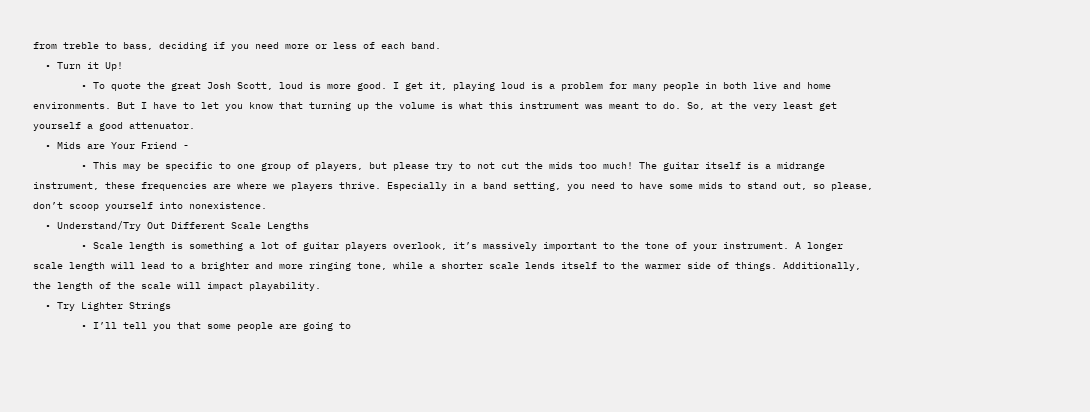from treble to bass, deciding if you need more or less of each band.
  • Turn it Up!
        • To quote the great Josh Scott, loud is more good. I get it, playing loud is a problem for many people in both live and home environments. But I have to let you know that turning up the volume is what this instrument was meant to do. So, at the very least get yourself a good attenuator.
  • Mids are Your Friend -
        • This may be specific to one group of players, but please try to not cut the mids too much! The guitar itself is a midrange instrument, these frequencies are where we players thrive. Especially in a band setting, you need to have some mids to stand out, so please, don’t scoop yourself into nonexistence.
  • Understand/Try Out Different Scale Lengths
        • Scale length is something a lot of guitar players overlook, it’s massively important to the tone of your instrument. A longer scale length will lead to a brighter and more ringing tone, while a shorter scale lends itself to the warmer side of things. Additionally, the length of the scale will impact playability.
  • Try Lighter Strings
        • I’ll tell you that some people are going to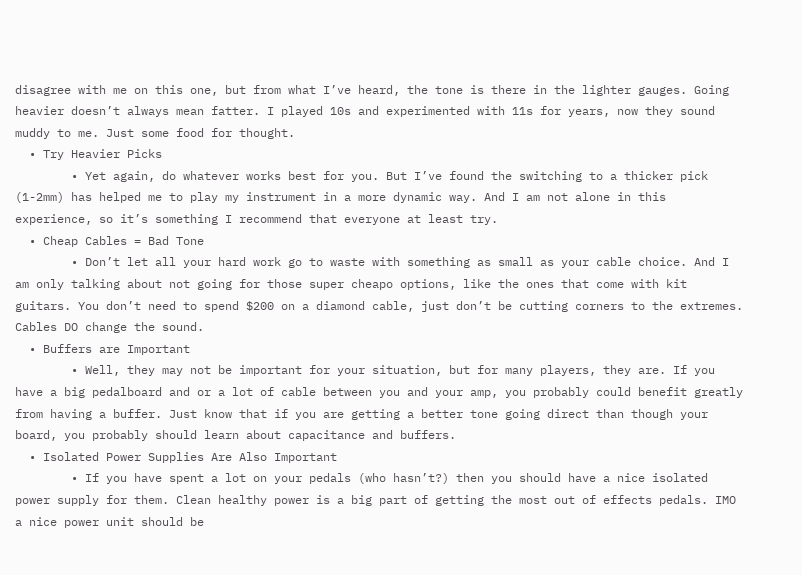disagree with me on this one, but from what I’ve heard, the tone is there in the lighter gauges. Going heavier doesn’t always mean fatter. I played 10s and experimented with 11s for years, now they sound muddy to me. Just some food for thought.
  • Try Heavier Picks
        • Yet again, do whatever works best for you. But I’ve found the switching to a thicker pick (1-2mm) has helped me to play my instrument in a more dynamic way. And I am not alone in this experience, so it’s something I recommend that everyone at least try.
  • Cheap Cables = Bad Tone
        • Don’t let all your hard work go to waste with something as small as your cable choice. And I am only talking about not going for those super cheapo options, like the ones that come with kit guitars. You don’t need to spend $200 on a diamond cable, just don’t be cutting corners to the extremes. Cables DO change the sound.
  • Buffers are Important
        • Well, they may not be important for your situation, but for many players, they are. If you have a big pedalboard and or a lot of cable between you and your amp, you probably could benefit greatly from having a buffer. Just know that if you are getting a better tone going direct than though your board, you probably should learn about capacitance and buffers.
  • Isolated Power Supplies Are Also Important
        • If you have spent a lot on your pedals (who hasn’t?) then you should have a nice isolated power supply for them. Clean healthy power is a big part of getting the most out of effects pedals. IMO a nice power unit should be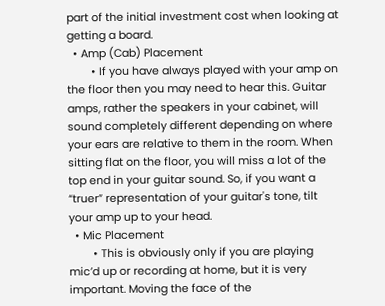part of the initial investment cost when looking at getting a board.
  • Amp (Cab) Placement
        • If you have always played with your amp on the floor then you may need to hear this. Guitar amps, rather the speakers in your cabinet, will sound completely different depending on where your ears are relative to them in the room. When sitting flat on the floor, you will miss a lot of the top end in your guitar sound. So, if you want a “truer” representation of your guitar's tone, tilt your amp up to your head.
  • Mic Placement
        • This is obviously only if you are playing mic’d up or recording at home, but it is very important. Moving the face of the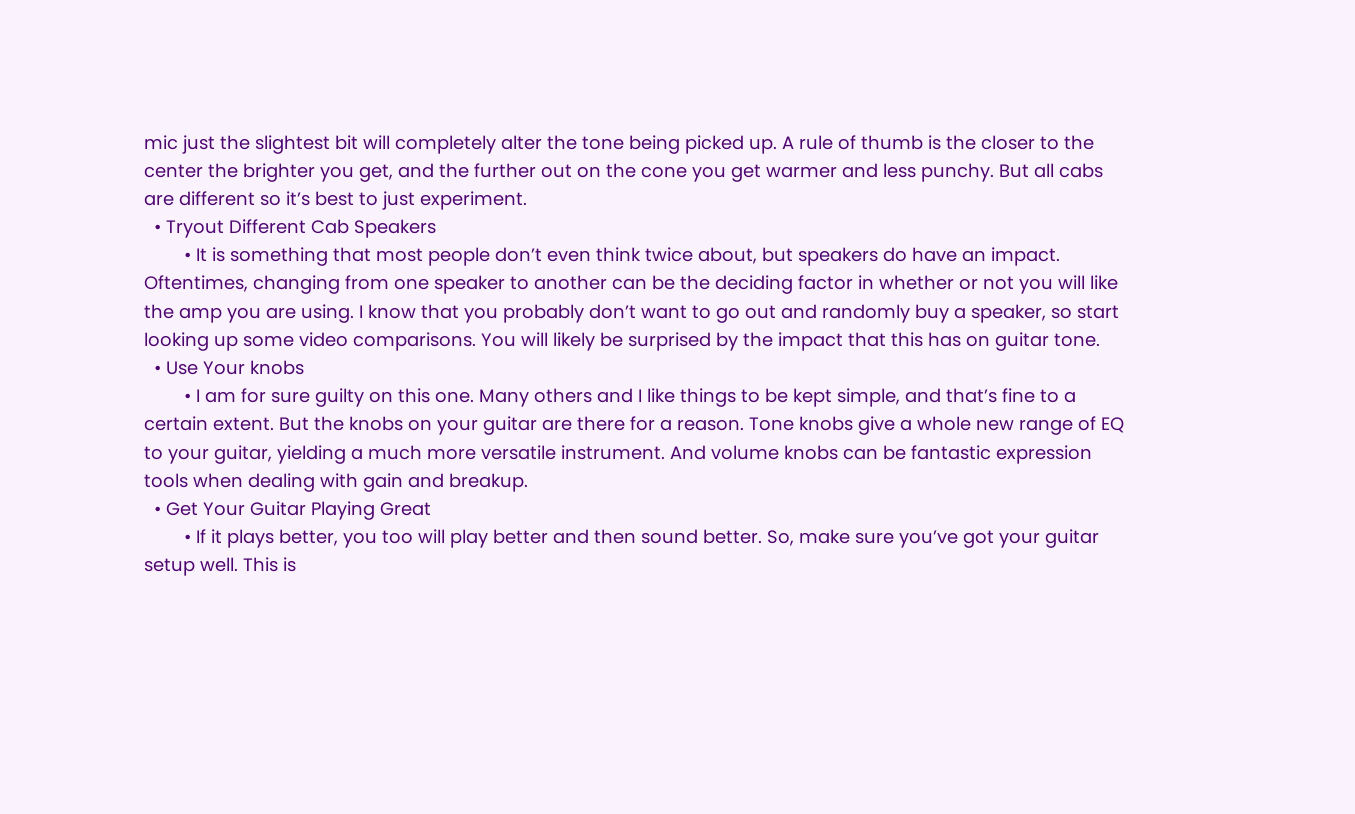mic just the slightest bit will completely alter the tone being picked up. A rule of thumb is the closer to the center the brighter you get, and the further out on the cone you get warmer and less punchy. But all cabs are different so it’s best to just experiment.
  • Tryout Different Cab Speakers
        • It is something that most people don’t even think twice about, but speakers do have an impact. Oftentimes, changing from one speaker to another can be the deciding factor in whether or not you will like the amp you are using. I know that you probably don’t want to go out and randomly buy a speaker, so start looking up some video comparisons. You will likely be surprised by the impact that this has on guitar tone.
  • Use Your knobs
        • I am for sure guilty on this one. Many others and I like things to be kept simple, and that’s fine to a certain extent. But the knobs on your guitar are there for a reason. Tone knobs give a whole new range of EQ to your guitar, yielding a much more versatile instrument. And volume knobs can be fantastic expression tools when dealing with gain and breakup.
  • Get Your Guitar Playing Great
        • If it plays better, you too will play better and then sound better. So, make sure you’ve got your guitar setup well. This is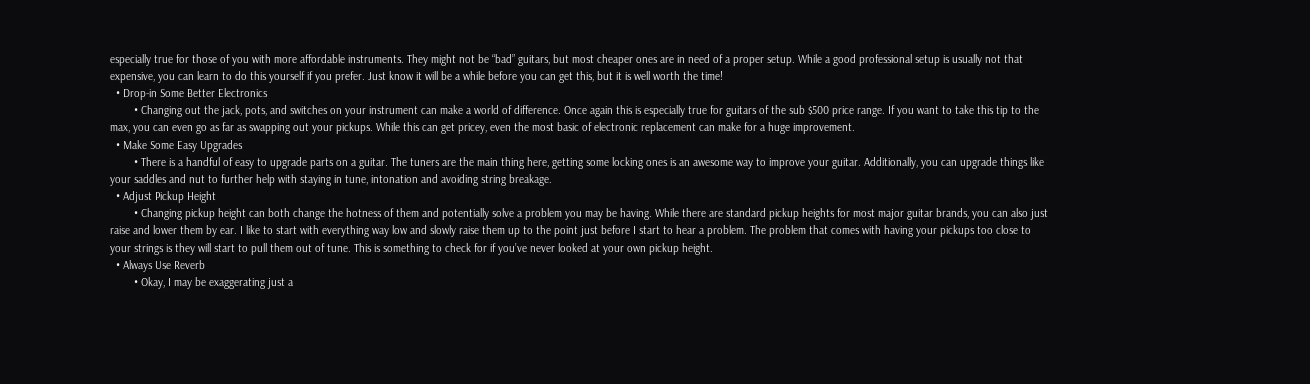especially true for those of you with more affordable instruments. They might not be “bad” guitars, but most cheaper ones are in need of a proper setup. While a good professional setup is usually not that expensive, you can learn to do this yourself if you prefer. Just know it will be a while before you can get this, but it is well worth the time!
  • Drop-in Some Better Electronics
        • Changing out the jack, pots, and switches on your instrument can make a world of difference. Once again this is especially true for guitars of the sub $500 price range. If you want to take this tip to the max, you can even go as far as swapping out your pickups. While this can get pricey, even the most basic of electronic replacement can make for a huge improvement.
  • Make Some Easy Upgrades
        • There is a handful of easy to upgrade parts on a guitar. The tuners are the main thing here, getting some locking ones is an awesome way to improve your guitar. Additionally, you can upgrade things like your saddles and nut to further help with staying in tune, intonation and avoiding string breakage.
  • Adjust Pickup Height
        • Changing pickup height can both change the hotness of them and potentially solve a problem you may be having. While there are standard pickup heights for most major guitar brands, you can also just raise and lower them by ear. I like to start with everything way low and slowly raise them up to the point just before I start to hear a problem. The problem that comes with having your pickups too close to your strings is they will start to pull them out of tune. This is something to check for if you’ve never looked at your own pickup height.
  • Always Use Reverb
        • Okay, I may be exaggerating just a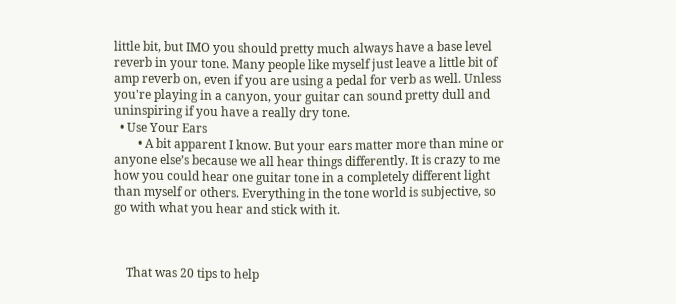little bit, but IMO you should pretty much always have a base level reverb in your tone. Many people like myself just leave a little bit of amp reverb on, even if you are using a pedal for verb as well. Unless you're playing in a canyon, your guitar can sound pretty dull and uninspiring if you have a really dry tone.
  • Use Your Ears
        • A bit apparent I know. But your ears matter more than mine or anyone else’s because we all hear things differently. It is crazy to me how you could hear one guitar tone in a completely different light than myself or others. Everything in the tone world is subjective, so go with what you hear and stick with it.



    That was 20 tips to help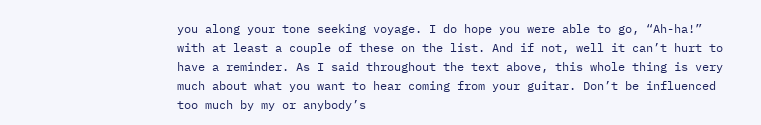you along your tone seeking voyage. I do hope you were able to go, “Ah-ha!” with at least a couple of these on the list. And if not, well it can’t hurt to have a reminder. As I said throughout the text above, this whole thing is very much about what you want to hear coming from your guitar. Don’t be influenced too much by my or anybody’s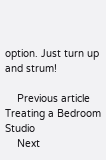option. Just turn up and strum!

    Previous article Treating a Bedroom Studio
    Next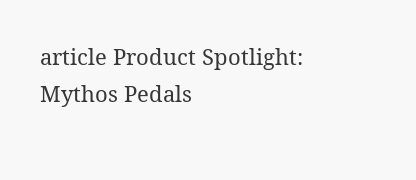article Product Spotlight: Mythos Pedals